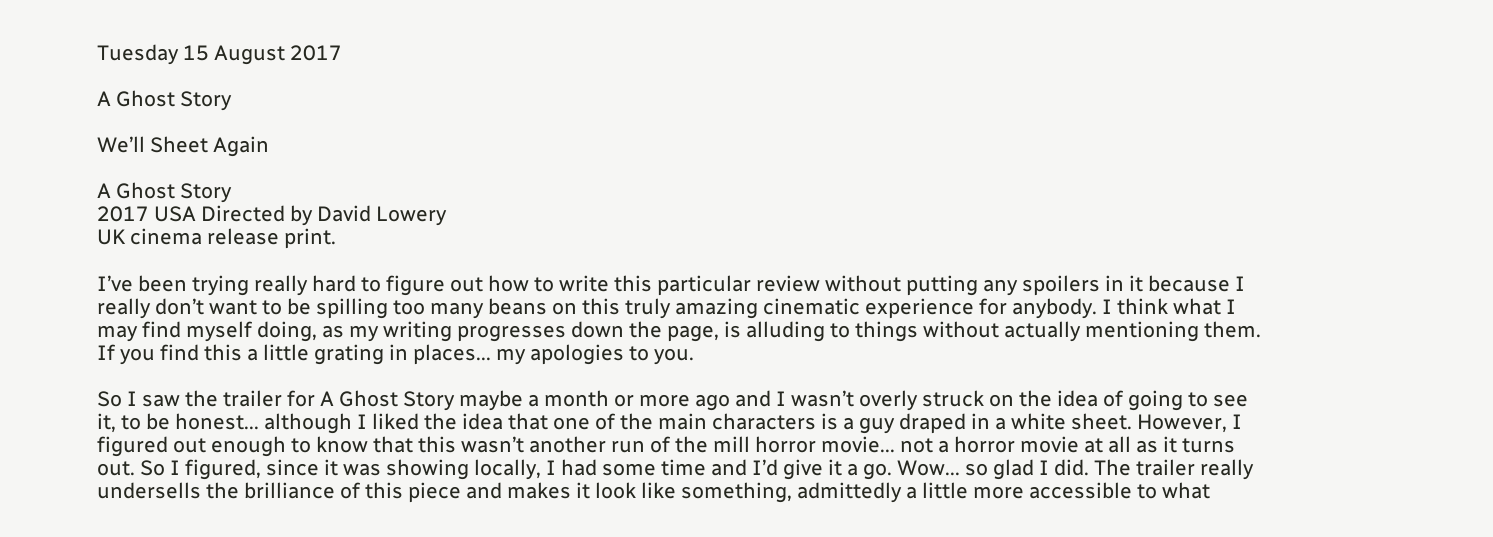Tuesday 15 August 2017

A Ghost Story

We’ll Sheet Again

A Ghost Story
2017 USA Directed by David Lowery
UK cinema release print.

I’ve been trying really hard to figure out how to write this particular review without putting any spoilers in it because I really don’t want to be spilling too many beans on this truly amazing cinematic experience for anybody. I think what I may find myself doing, as my writing progresses down the page, is alluding to things without actually mentioning them. If you find this a little grating in places... my apologies to you.

So I saw the trailer for A Ghost Story maybe a month or more ago and I wasn’t overly struck on the idea of going to see it, to be honest... although I liked the idea that one of the main characters is a guy draped in a white sheet. However, I figured out enough to know that this wasn’t another run of the mill horror movie... not a horror movie at all as it turns out. So I figured, since it was showing locally, I had some time and I’d give it a go. Wow... so glad I did. The trailer really undersells the brilliance of this piece and makes it look like something, admittedly a little more accessible to what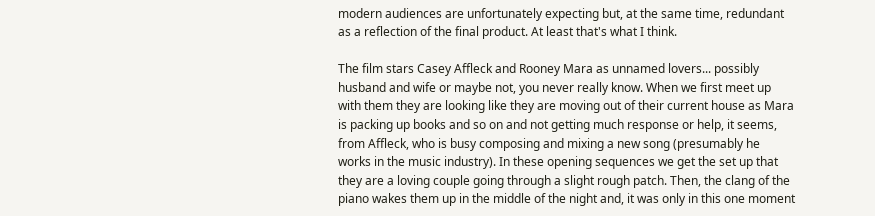modern audiences are unfortunately expecting but, at the same time, redundant as a reflection of the final product. At least that's what I think.

The film stars Casey Affleck and Rooney Mara as unnamed lovers... possibly husband and wife or maybe not, you never really know. When we first meet up with them they are looking like they are moving out of their current house as Mara is packing up books and so on and not getting much response or help, it seems, from Affleck, who is busy composing and mixing a new song (presumably he works in the music industry). In these opening sequences we get the set up that they are a loving couple going through a slight rough patch. Then, the clang of the piano wakes them up in the middle of the night and, it was only in this one moment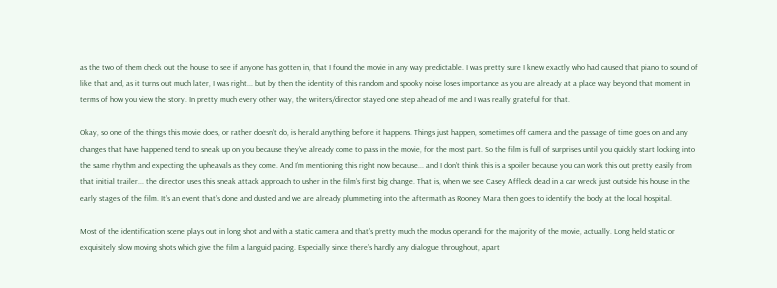as the two of them check out the house to see if anyone has gotten in, that I found the movie in any way predictable. I was pretty sure I knew exactly who had caused that piano to sound of like that and, as it turns out much later, I was right... but by then the identity of this random and spooky noise loses importance as you are already at a place way beyond that moment in terms of how you view the story. In pretty much every other way, the writers/director stayed one step ahead of me and I was really grateful for that.

Okay, so one of the things this movie does, or rather doesn’t do, is herald anything before it happens. Things just happen, sometimes off camera and the passage of time goes on and any changes that have happened tend to sneak up on you because they’ve already come to pass in the movie, for the most part. So the film is full of surprises until you quickly start locking into the same rhythm and expecting the upheavals as they come. And I’m mentioning this right now because... and I don’t think this is a spoiler because you can work this out pretty easily from that initial trailer... the director uses this sneak attack approach to usher in the film’s first big change. That is, when we see Casey Affleck dead in a car wreck just outside his house in the early stages of the film. It’s an event that’s done and dusted and we are already plummeting into the aftermath as Rooney Mara then goes to identify the body at the local hospital.

Most of the identification scene plays out in long shot and with a static camera and that’s pretty much the modus operandi for the majority of the movie, actually. Long held static or exquisitely slow moving shots which give the film a languid pacing. Especially since there’s hardly any dialogue throughout, apart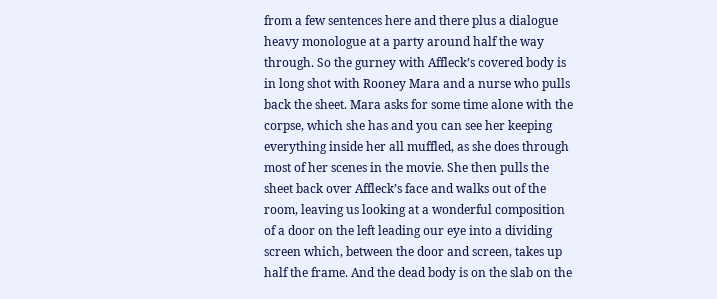from a few sentences here and there plus a dialogue heavy monologue at a party around half the way through. So the gurney with Affleck’s covered body is in long shot with Rooney Mara and a nurse who pulls back the sheet. Mara asks for some time alone with the corpse, which she has and you can see her keeping everything inside her all muffled, as she does through most of her scenes in the movie. She then pulls the sheet back over Affleck’s face and walks out of the room, leaving us looking at a wonderful composition of a door on the left leading our eye into a dividing screen which, between the door and screen, takes up half the frame. And the dead body is on the slab on the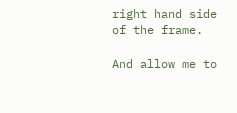right hand side of the frame.

And allow me to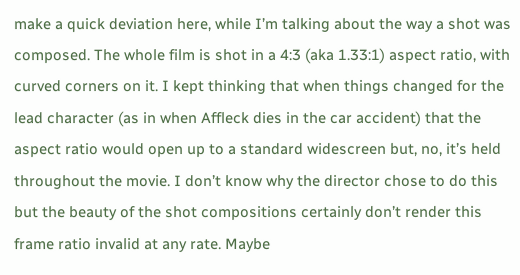make a quick deviation here, while I’m talking about the way a shot was composed. The whole film is shot in a 4:3 (aka 1.33:1) aspect ratio, with curved corners on it. I kept thinking that when things changed for the lead character (as in when Affleck dies in the car accident) that the aspect ratio would open up to a standard widescreen but, no, it’s held throughout the movie. I don’t know why the director chose to do this but the beauty of the shot compositions certainly don’t render this frame ratio invalid at any rate. Maybe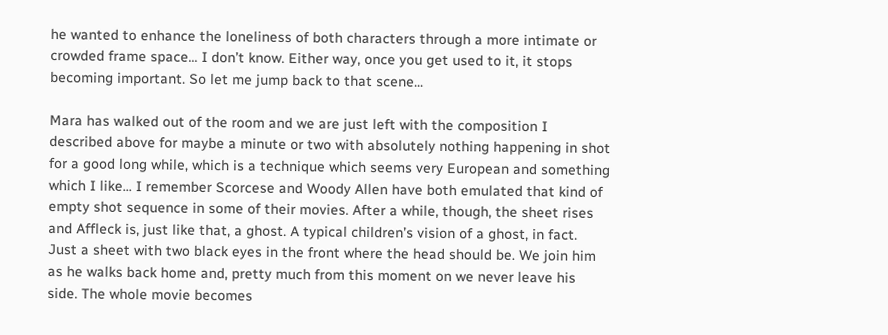he wanted to enhance the loneliness of both characters through a more intimate or crowded frame space... I don’t know. Either way, once you get used to it, it stops becoming important. So let me jump back to that scene...

Mara has walked out of the room and we are just left with the composition I described above for maybe a minute or two with absolutely nothing happening in shot for a good long while, which is a technique which seems very European and something which I like... I remember Scorcese and Woody Allen have both emulated that kind of empty shot sequence in some of their movies. After a while, though, the sheet rises and Affleck is, just like that, a ghost. A typical children’s vision of a ghost, in fact. Just a sheet with two black eyes in the front where the head should be. We join him as he walks back home and, pretty much from this moment on we never leave his side. The whole movie becomes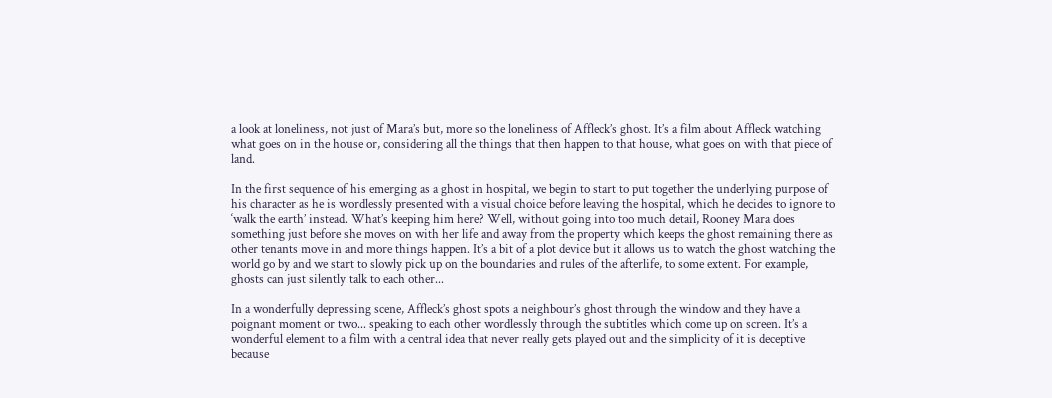a look at loneliness, not just of Mara’s but, more so the loneliness of Affleck’s ghost. It’s a film about Affleck watching what goes on in the house or, considering all the things that then happen to that house, what goes on with that piece of land.

In the first sequence of his emerging as a ghost in hospital, we begin to start to put together the underlying purpose of his character as he is wordlessly presented with a visual choice before leaving the hospital, which he decides to ignore to ‘walk the earth’ instead. What’s keeping him here? Well, without going into too much detail, Rooney Mara does something just before she moves on with her life and away from the property which keeps the ghost remaining there as other tenants move in and more things happen. It’s a bit of a plot device but it allows us to watch the ghost watching the world go by and we start to slowly pick up on the boundaries and rules of the afterlife, to some extent. For example, ghosts can just silently talk to each other...

In a wonderfully depressing scene, Affleck’s ghost spots a neighbour’s ghost through the window and they have a poignant moment or two... speaking to each other wordlessly through the subtitles which come up on screen. It’s a wonderful element to a film with a central idea that never really gets played out and the simplicity of it is deceptive because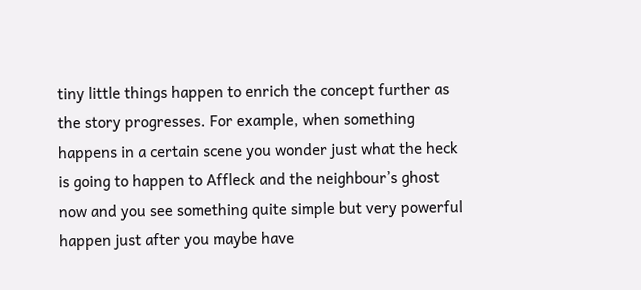tiny little things happen to enrich the concept further as the story progresses. For example, when something happens in a certain scene you wonder just what the heck is going to happen to Affleck and the neighbour’s ghost now and you see something quite simple but very powerful happen just after you maybe have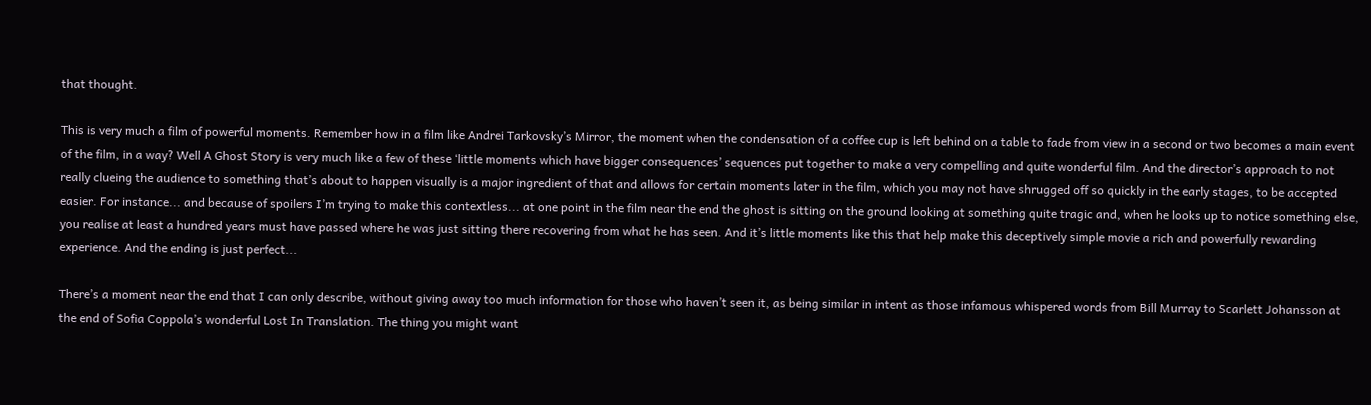that thought.

This is very much a film of powerful moments. Remember how in a film like Andrei Tarkovsky’s Mirror, the moment when the condensation of a coffee cup is left behind on a table to fade from view in a second or two becomes a main event of the film, in a way? Well A Ghost Story is very much like a few of these ‘little moments which have bigger consequences’ sequences put together to make a very compelling and quite wonderful film. And the director’s approach to not really clueing the audience to something that’s about to happen visually is a major ingredient of that and allows for certain moments later in the film, which you may not have shrugged off so quickly in the early stages, to be accepted easier. For instance... and because of spoilers I’m trying to make this contextless... at one point in the film near the end the ghost is sitting on the ground looking at something quite tragic and, when he looks up to notice something else, you realise at least a hundred years must have passed where he was just sitting there recovering from what he has seen. And it’s little moments like this that help make this deceptively simple movie a rich and powerfully rewarding experience. And the ending is just perfect...

There’s a moment near the end that I can only describe, without giving away too much information for those who haven’t seen it, as being similar in intent as those infamous whispered words from Bill Murray to Scarlett Johansson at the end of Sofia Coppola’s wonderful Lost In Translation. The thing you might want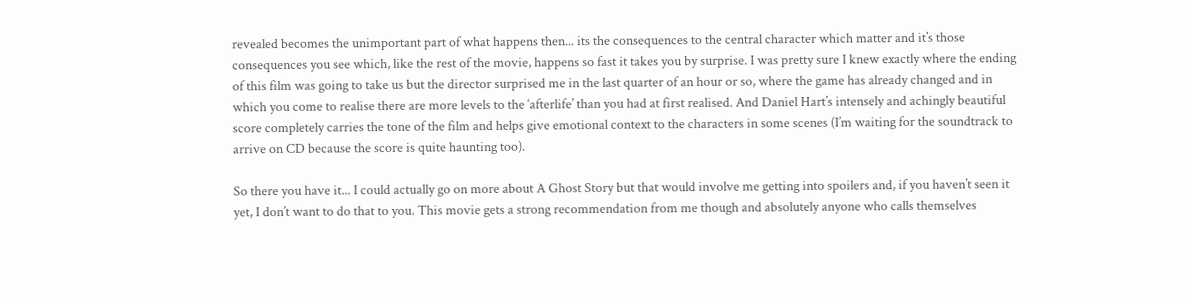revealed becomes the unimportant part of what happens then... its the consequences to the central character which matter and it’s those consequences you see which, like the rest of the movie, happens so fast it takes you by surprise. I was pretty sure I knew exactly where the ending of this film was going to take us but the director surprised me in the last quarter of an hour or so, where the game has already changed and in which you come to realise there are more levels to the ‘afterlife’ than you had at first realised. And Daniel Hart’s intensely and achingly beautiful score completely carries the tone of the film and helps give emotional context to the characters in some scenes (I’m waiting for the soundtrack to arrive on CD because the score is quite haunting too).

So there you have it... I could actually go on more about A Ghost Story but that would involve me getting into spoilers and, if you haven’t seen it yet, I don’t want to do that to you. This movie gets a strong recommendation from me though and absolutely anyone who calls themselves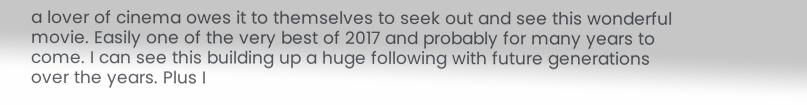a lover of cinema owes it to themselves to seek out and see this wonderful movie. Easily one of the very best of 2017 and probably for many years to come. I can see this building up a huge following with future generations over the years. Plus I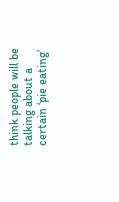think people will be talking about a certain ‘pie eating’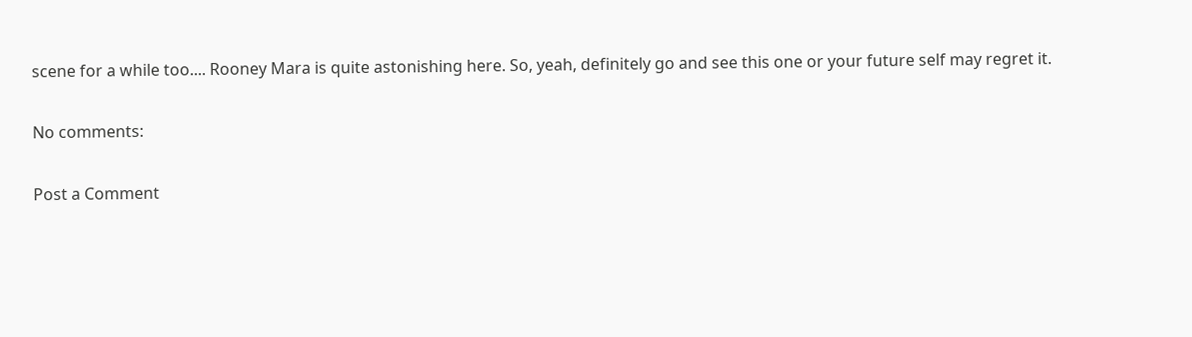scene for a while too.... Rooney Mara is quite astonishing here. So, yeah, definitely go and see this one or your future self may regret it.

No comments:

Post a Comment